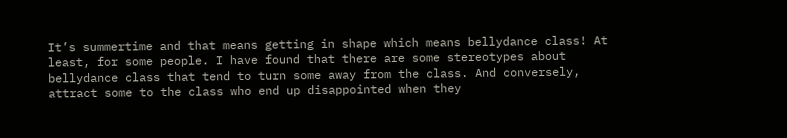It’s summertime and that means getting in shape which means bellydance class! At least, for some people. I have found that there are some stereotypes about bellydance class that tend to turn some away from the class. And conversely, attract some to the class who end up disappointed when they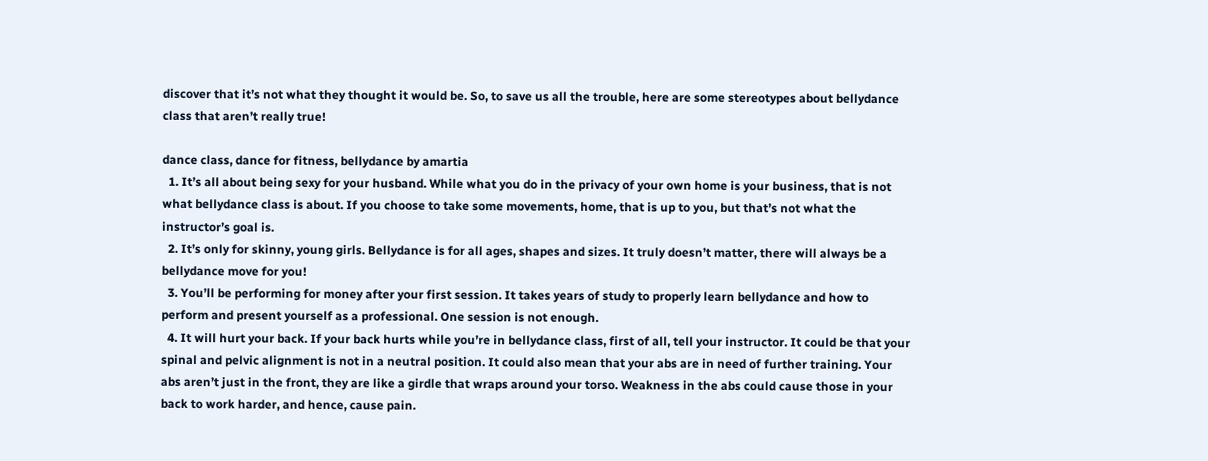discover that it’s not what they thought it would be. So, to save us all the trouble, here are some stereotypes about bellydance class that aren’t really true!

dance class, dance for fitness, bellydance by amartia
  1. It’s all about being sexy for your husband. While what you do in the privacy of your own home is your business, that is not what bellydance class is about. If you choose to take some movements, home, that is up to you, but that’s not what the instructor’s goal is.
  2. It’s only for skinny, young girls. Bellydance is for all ages, shapes and sizes. It truly doesn’t matter, there will always be a bellydance move for you!
  3. You’ll be performing for money after your first session. It takes years of study to properly learn bellydance and how to perform and present yourself as a professional. One session is not enough.
  4. It will hurt your back. If your back hurts while you’re in bellydance class, first of all, tell your instructor. It could be that your spinal and pelvic alignment is not in a neutral position. It could also mean that your abs are in need of further training. Your abs aren’t just in the front, they are like a girdle that wraps around your torso. Weakness in the abs could cause those in your back to work harder, and hence, cause pain.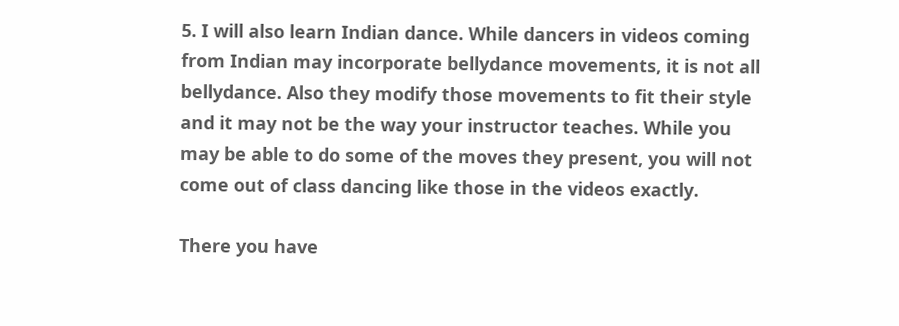5. I will also learn Indian dance. While dancers in videos coming from Indian may incorporate bellydance movements, it is not all bellydance. Also they modify those movements to fit their style and it may not be the way your instructor teaches. While you may be able to do some of the moves they present, you will not come out of class dancing like those in the videos exactly.

There you have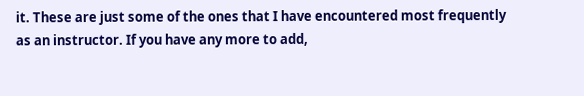it. These are just some of the ones that I have encountered most frequently as an instructor. If you have any more to add,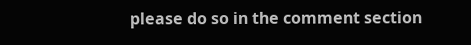please do so in the comment section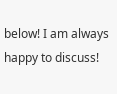below! I am always happy to discuss!